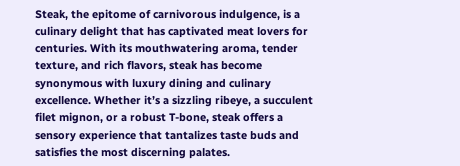Steak, the epitome of carnivorous indulgence, is a culinary delight that has captivated meat lovers for centuries. With its mouthwatering aroma, tender texture, and rich flavors, steak has become synonymous with luxury dining and culinary excellence. Whether it’s a sizzling ribeye, a succulent filet mignon, or a robust T-bone, steak offers a sensory experience that tantalizes taste buds and satisfies the most discerning palates.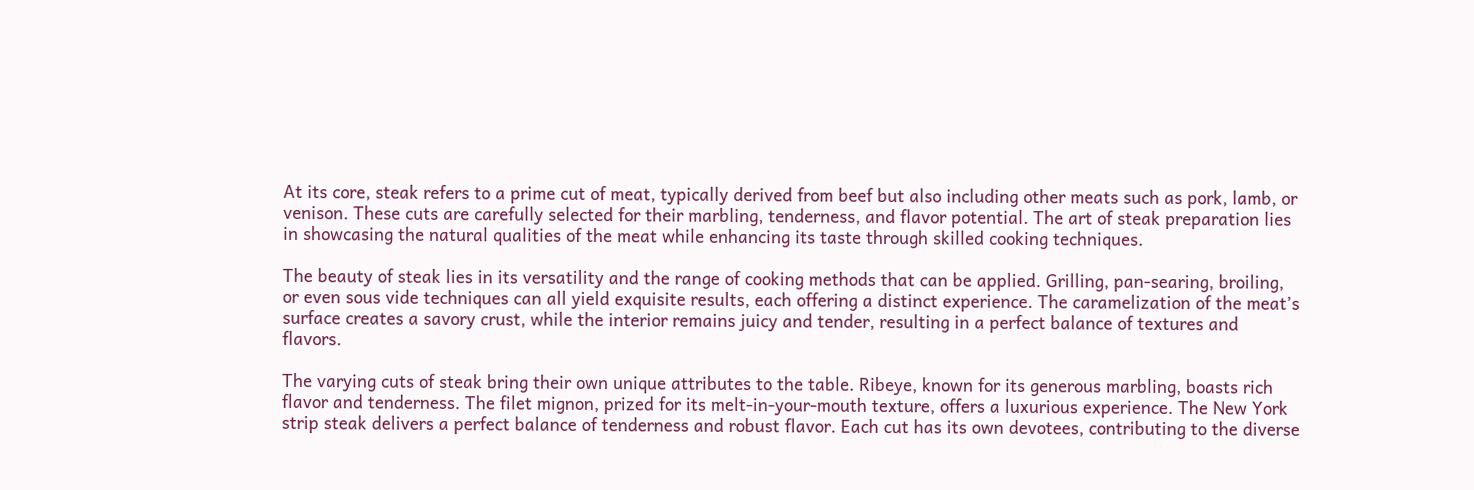At its core, steak refers to a prime cut of meat, typically derived from beef but also including other meats such as pork, lamb, or venison. These cuts are carefully selected for their marbling, tenderness, and flavor potential. The art of steak preparation lies in showcasing the natural qualities of the meat while enhancing its taste through skilled cooking techniques.

The beauty of steak lies in its versatility and the range of cooking methods that can be applied. Grilling, pan-searing, broiling, or even sous vide techniques can all yield exquisite results, each offering a distinct experience. The caramelization of the meat’s surface creates a savory crust, while the interior remains juicy and tender, resulting in a perfect balance of textures and flavors.

The varying cuts of steak bring their own unique attributes to the table. Ribeye, known for its generous marbling, boasts rich flavor and tenderness. The filet mignon, prized for its melt-in-your-mouth texture, offers a luxurious experience. The New York strip steak delivers a perfect balance of tenderness and robust flavor. Each cut has its own devotees, contributing to the diverse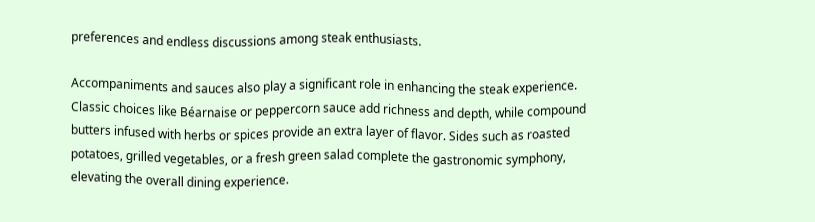preferences and endless discussions among steak enthusiasts.

Accompaniments and sauces also play a significant role in enhancing the steak experience. Classic choices like Béarnaise or peppercorn sauce add richness and depth, while compound butters infused with herbs or spices provide an extra layer of flavor. Sides such as roasted potatoes, grilled vegetables, or a fresh green salad complete the gastronomic symphony, elevating the overall dining experience.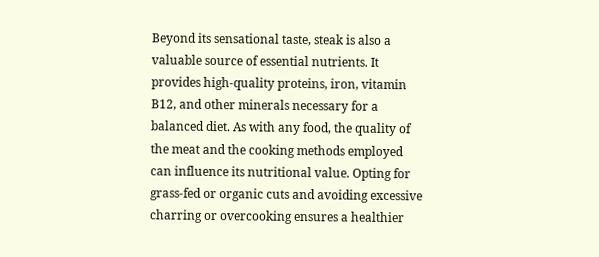Beyond its sensational taste, steak is also a valuable source of essential nutrients. It provides high-quality proteins, iron, vitamin B12, and other minerals necessary for a balanced diet. As with any food, the quality of the meat and the cooking methods employed can influence its nutritional value. Opting for grass-fed or organic cuts and avoiding excessive charring or overcooking ensures a healthier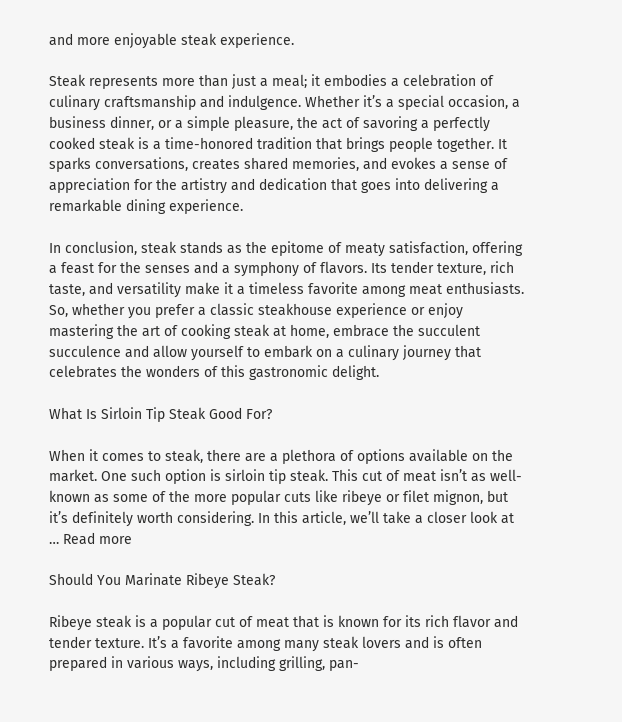and more enjoyable steak experience.

Steak represents more than just a meal; it embodies a celebration of culinary craftsmanship and indulgence. Whether it’s a special occasion, a business dinner, or a simple pleasure, the act of savoring a perfectly cooked steak is a time-honored tradition that brings people together. It sparks conversations, creates shared memories, and evokes a sense of appreciation for the artistry and dedication that goes into delivering a remarkable dining experience.

In conclusion, steak stands as the epitome of meaty satisfaction, offering a feast for the senses and a symphony of flavors. Its tender texture, rich taste, and versatility make it a timeless favorite among meat enthusiasts. So, whether you prefer a classic steakhouse experience or enjoy mastering the art of cooking steak at home, embrace the succulent succulence and allow yourself to embark on a culinary journey that celebrates the wonders of this gastronomic delight.

What Is Sirloin Tip Steak Good For?

When it comes to steak, there are a plethora of options available on the market. One such option is sirloin tip steak. This cut of meat isn’t as well-known as some of the more popular cuts like ribeye or filet mignon, but it’s definitely worth considering. In this article, we’ll take a closer look at … Read more

Should You Marinate Ribeye Steak?

Ribeye steak is a popular cut of meat that is known for its rich flavor and tender texture. It’s a favorite among many steak lovers and is often prepared in various ways, including grilling, pan-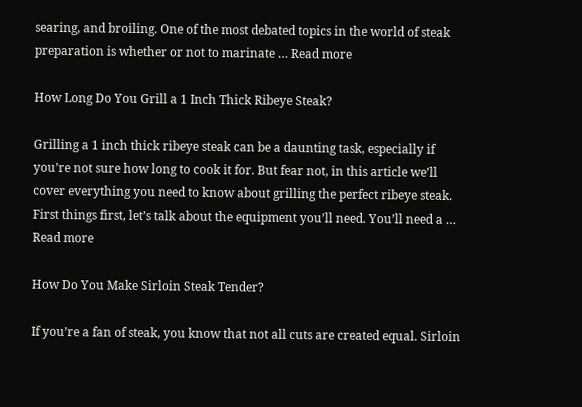searing, and broiling. One of the most debated topics in the world of steak preparation is whether or not to marinate … Read more

How Long Do You Grill a 1 Inch Thick Ribeye Steak?

Grilling a 1 inch thick ribeye steak can be a daunting task, especially if you’re not sure how long to cook it for. But fear not, in this article we’ll cover everything you need to know about grilling the perfect ribeye steak. First things first, let’s talk about the equipment you’ll need. You’ll need a … Read more

How Do You Make Sirloin Steak Tender?

If you’re a fan of steak, you know that not all cuts are created equal. Sirloin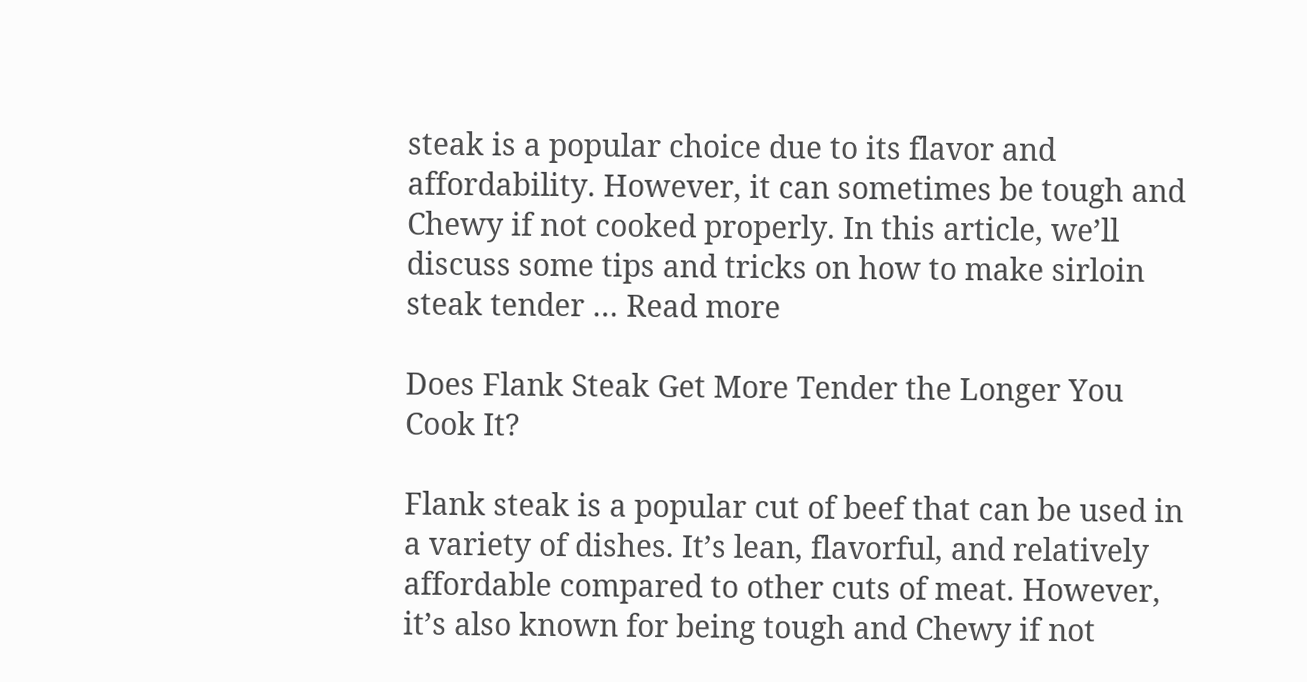steak is a popular choice due to its flavor and affordability. However, it can sometimes be tough and Chewy if not cooked properly. In this article, we’ll discuss some tips and tricks on how to make sirloin steak tender … Read more

Does Flank Steak Get More Tender the Longer You Cook It?

Flank steak is a popular cut of beef that can be used in a variety of dishes. It’s lean, flavorful, and relatively affordable compared to other cuts of meat. However, it’s also known for being tough and Chewy if not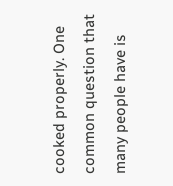cooked properly. One common question that many people have is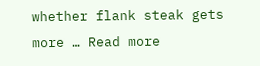whether flank steak gets more … Read more